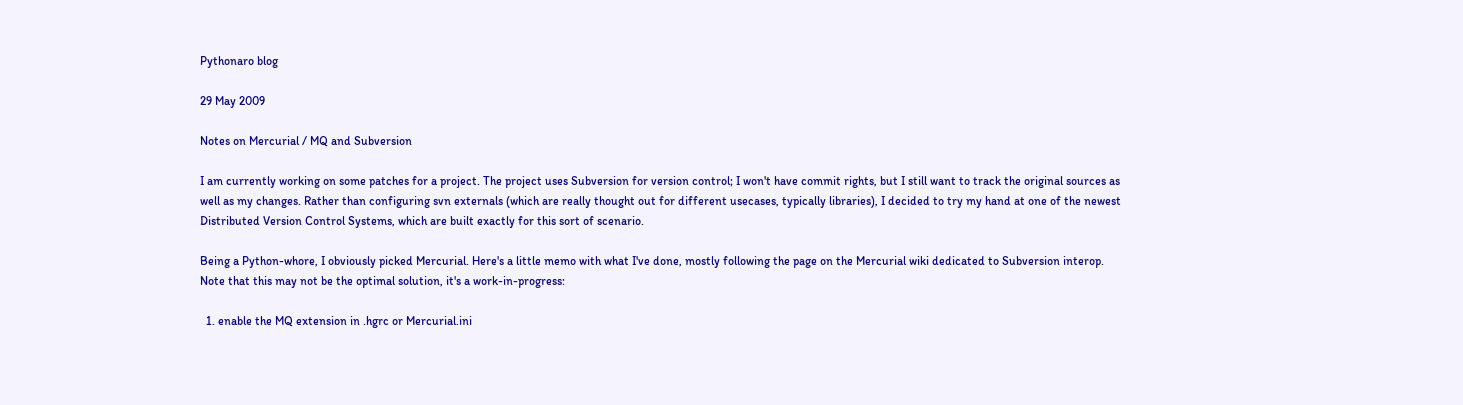Pythonaro blog

29 May 2009

Notes on Mercurial / MQ and Subversion

I am currently working on some patches for a project. The project uses Subversion for version control; I won't have commit rights, but I still want to track the original sources as well as my changes. Rather than configuring svn externals (which are really thought out for different usecases, typically libraries), I decided to try my hand at one of the newest Distributed Version Control Systems, which are built exactly for this sort of scenario.

Being a Python-whore, I obviously picked Mercurial. Here's a little memo with what I've done, mostly following the page on the Mercurial wiki dedicated to Subversion interop. Note that this may not be the optimal solution, it's a work-in-progress:

  1. enable the MQ extension in .hgrc or Mercurial.ini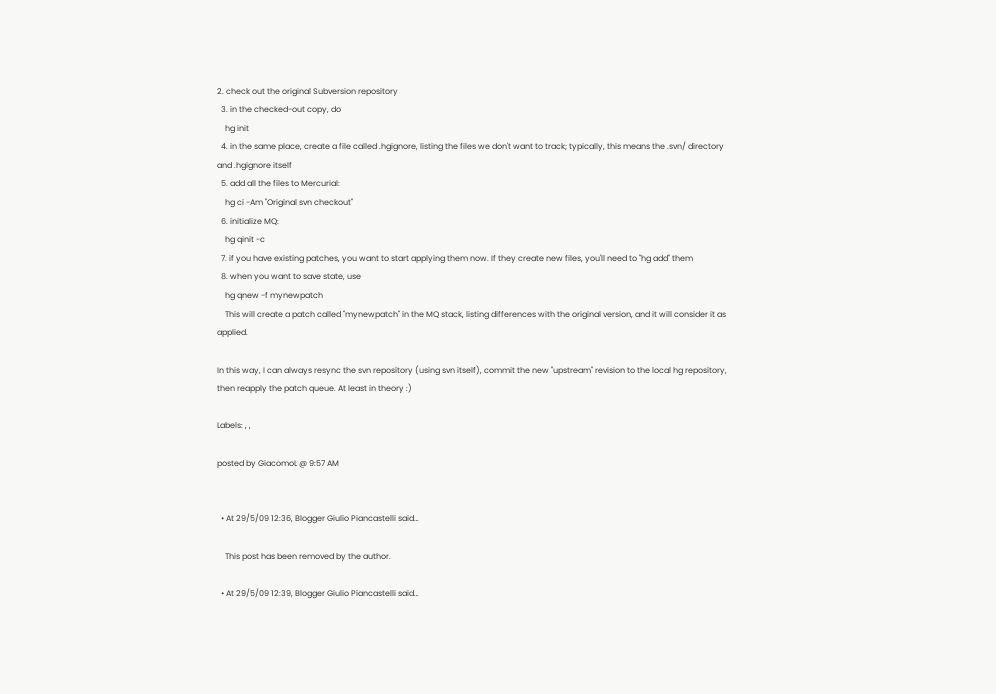2. check out the original Subversion repository
  3. in the checked-out copy, do
    hg init
  4. in the same place, create a file called .hgignore, listing the files we don't want to track; typically, this means the .svn/ directory and .hgignore itself
  5. add all the files to Mercurial:
    hg ci -Am "Original svn checkout"
  6. initialize MQ:
    hg qinit -c
  7. if you have existing patches, you want to start applying them now. If they create new files, you'll need to "hg add" them
  8. when you want to save state, use
    hg qnew -f mynewpatch
    This will create a patch called "mynewpatch" in the MQ stack, listing differences with the original version, and it will consider it as applied.

In this way, I can always resync the svn repository (using svn itself), commit the new "upstream" revision to the local hg repository, then reapply the patch queue. At least in theory :)

Labels: , ,

posted by GiacomoL @ 9:57 AM


  • At 29/5/09 12:36, Blogger Giulio Piancastelli said…

    This post has been removed by the author.

  • At 29/5/09 12:39, Blogger Giulio Piancastelli said…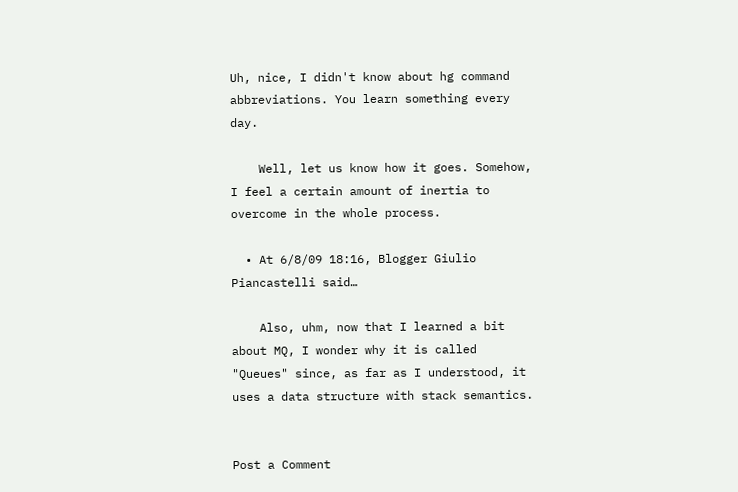Uh, nice, I didn't know about hg command abbreviations. You learn something every day.

    Well, let us know how it goes. Somehow, I feel a certain amount of inertia to overcome in the whole process.

  • At 6/8/09 18:16, Blogger Giulio Piancastelli said…

    Also, uhm, now that I learned a bit about MQ, I wonder why it is called "Queues" since, as far as I understood, it uses a data structure with stack semantics.


Post a Comment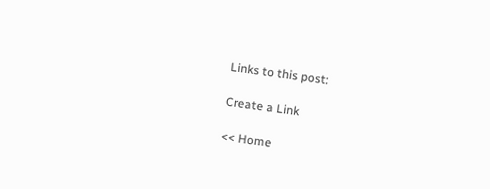Links to this post:

Create a Link

<< Home